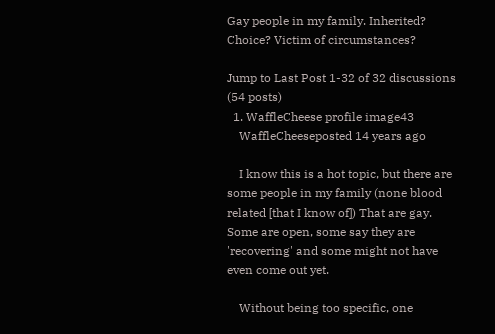Gay people in my family. Inherited? Choice? Victim of circumstances?

Jump to Last Post 1-32 of 32 discussions (54 posts)
  1. WaffleCheese profile image43
    WaffleCheeseposted 14 years ago

    I know this is a hot topic, but there are some people in my family (none blood related [that I know of]) That are gay. Some are open, some say they are 'recovering' and some might not have even come out yet.

    Without being too specific, one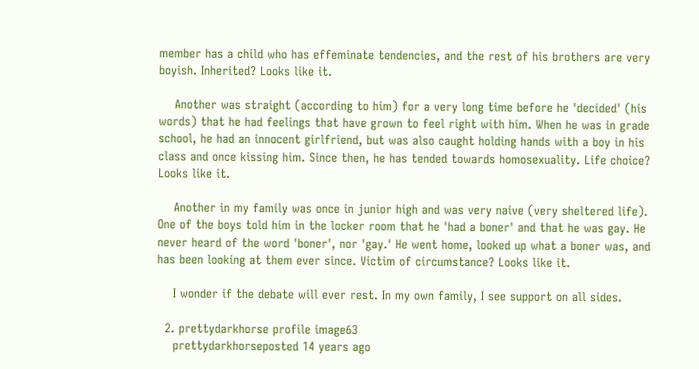member has a child who has effeminate tendencies, and the rest of his brothers are very boyish. Inherited? Looks like it.

    Another was straight (according to him) for a very long time before he 'decided' (his words) that he had feelings that have grown to feel right with him. When he was in grade school, he had an innocent girlfriend, but was also caught holding hands with a boy in his class and once kissing him. Since then, he has tended towards homosexuality. Life choice? Looks like it.

    Another in my family was once in junior high and was very naive (very sheltered life). One of the boys told him in the locker room that he 'had a boner' and that he was gay. He never heard of the word 'boner', nor 'gay.' He went home, looked up what a boner was, and has been looking at them ever since. Victim of circumstance? Looks like it.

    I wonder if the debate will ever rest. In my own family, I see support on all sides.

  2. prettydarkhorse profile image63
    prettydarkhorseposted 14 years ago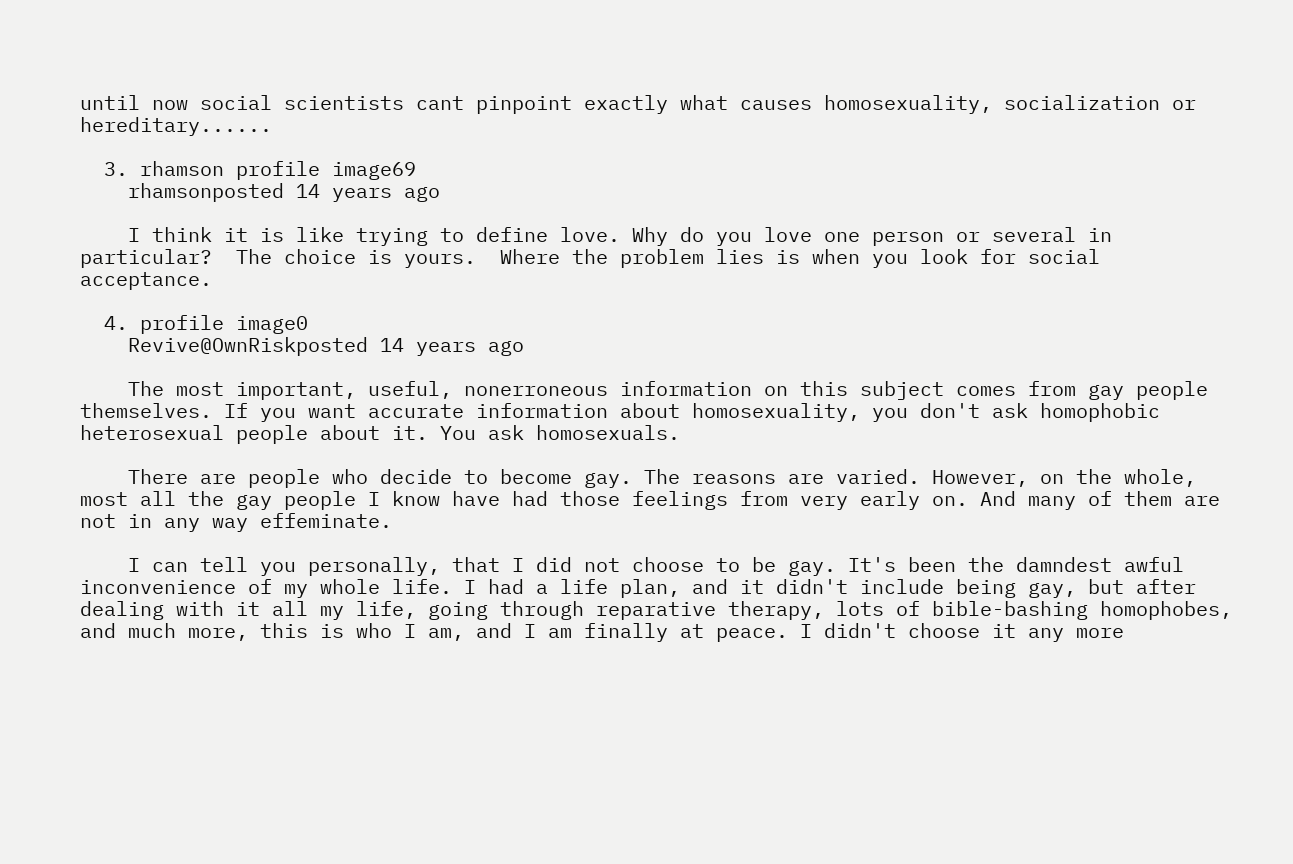until now social scientists cant pinpoint exactly what causes homosexuality, socialization or hereditary......

  3. rhamson profile image69
    rhamsonposted 14 years ago

    I think it is like trying to define love. Why do you love one person or several in particular?  The choice is yours.  Where the problem lies is when you look for social acceptance.

  4. profile image0
    Revive@OwnRiskposted 14 years ago

    The most important, useful, nonerroneous information on this subject comes from gay people themselves. If you want accurate information about homosexuality, you don't ask homophobic heterosexual people about it. You ask homosexuals.

    There are people who decide to become gay. The reasons are varied. However, on the whole, most all the gay people I know have had those feelings from very early on. And many of them are not in any way effeminate.

    I can tell you personally, that I did not choose to be gay. It's been the damndest awful inconvenience of my whole life. I had a life plan, and it didn't include being gay, but after dealing with it all my life, going through reparative therapy, lots of bible-bashing homophobes, and much more, this is who I am, and I am finally at peace. I didn't choose it any more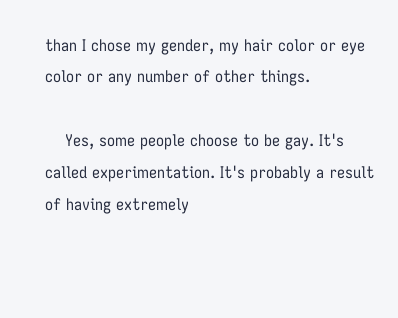than I chose my gender, my hair color or eye color or any number of other things.

    Yes, some people choose to be gay. It's called experimentation. It's probably a result of having extremely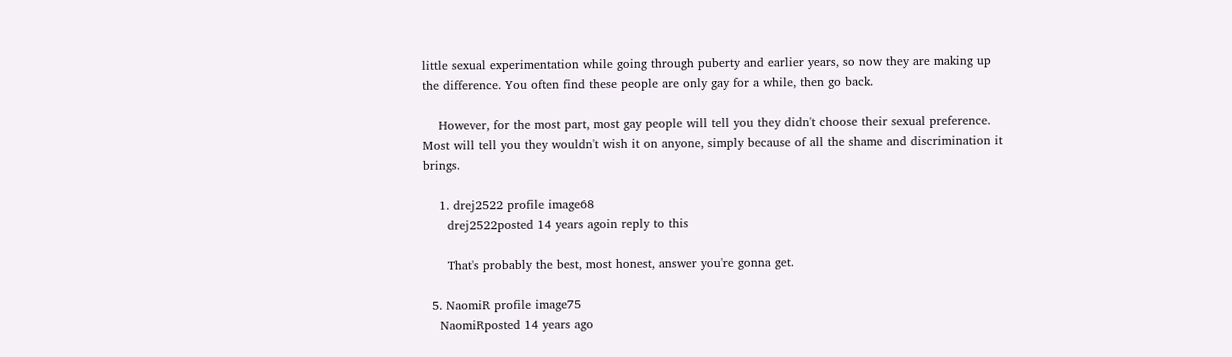little sexual experimentation while going through puberty and earlier years, so now they are making up the difference. You often find these people are only gay for a while, then go back.

    However, for the most part, most gay people will tell you they didn't choose their sexual preference. Most will tell you they wouldn't wish it on anyone, simply because of all the shame and discrimination it brings.

    1. drej2522 profile image68
      drej2522posted 14 years agoin reply to this

      That's probably the best, most honest, answer you're gonna get.

  5. NaomiR profile image75
    NaomiRposted 14 years ago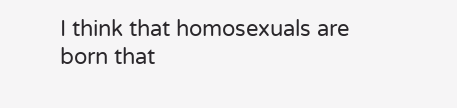I think that homosexuals are born that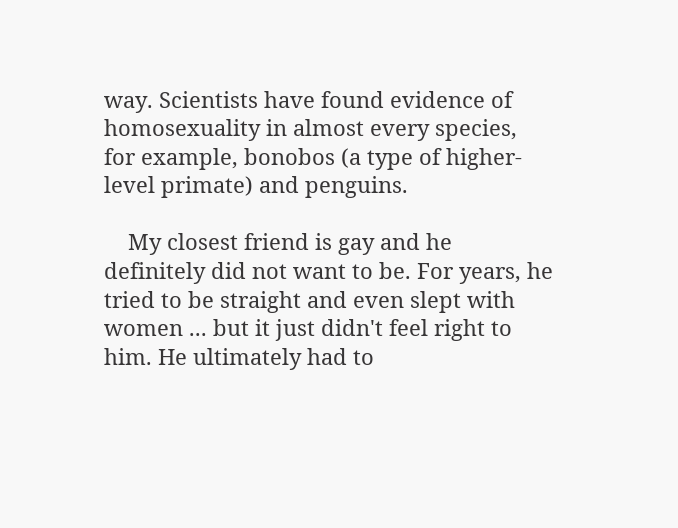way. Scientists have found evidence of homosexuality in almost every species, for example, bonobos (a type of higher-level primate) and penguins.

    My closest friend is gay and he definitely did not want to be. For years, he tried to be straight and even slept with women ... but it just didn't feel right to him. He ultimately had to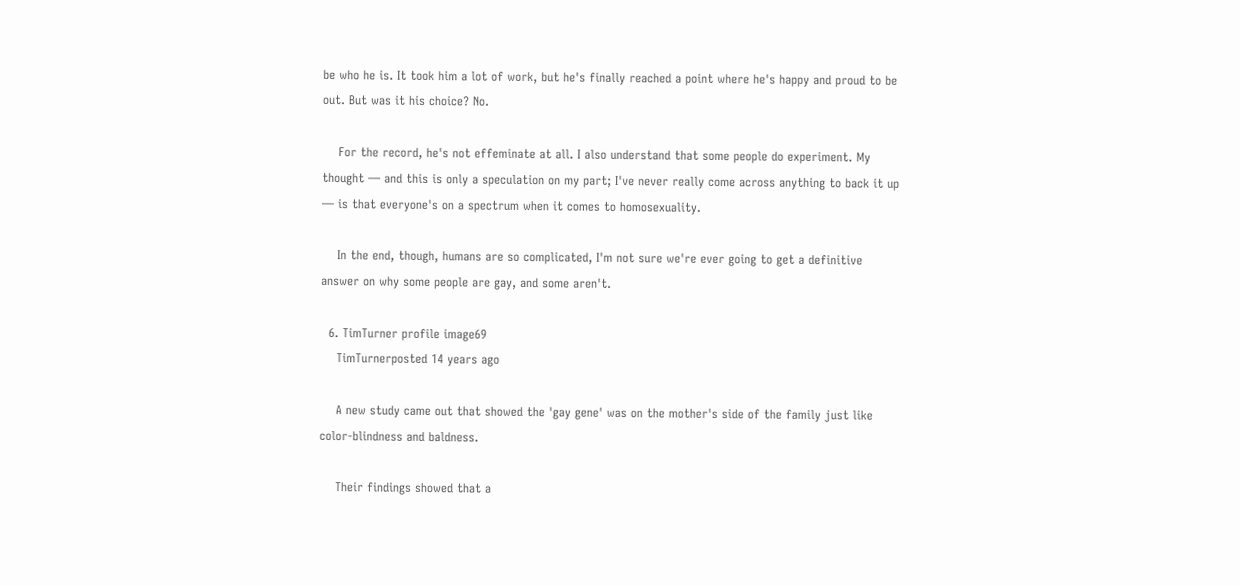be who he is. It took him a lot of work, but he's finally reached a point where he's happy and proud to be out. But was it his choice? No.

    For the record, he's not effeminate at all. I also understand that some people do experiment. My thought — and this is only a speculation on my part; I've never really come across anything to back it up — is that everyone's on a spectrum when it comes to homosexuality.

    In the end, though, humans are so complicated, I'm not sure we're ever going to get a definitive answer on why some people are gay, and some aren't.

  6. TimTurner profile image69
    TimTurnerposted 14 years ago

    A new study came out that showed the 'gay gene' was on the mother's side of the family just like color-blindness and baldness.

    Their findings showed that a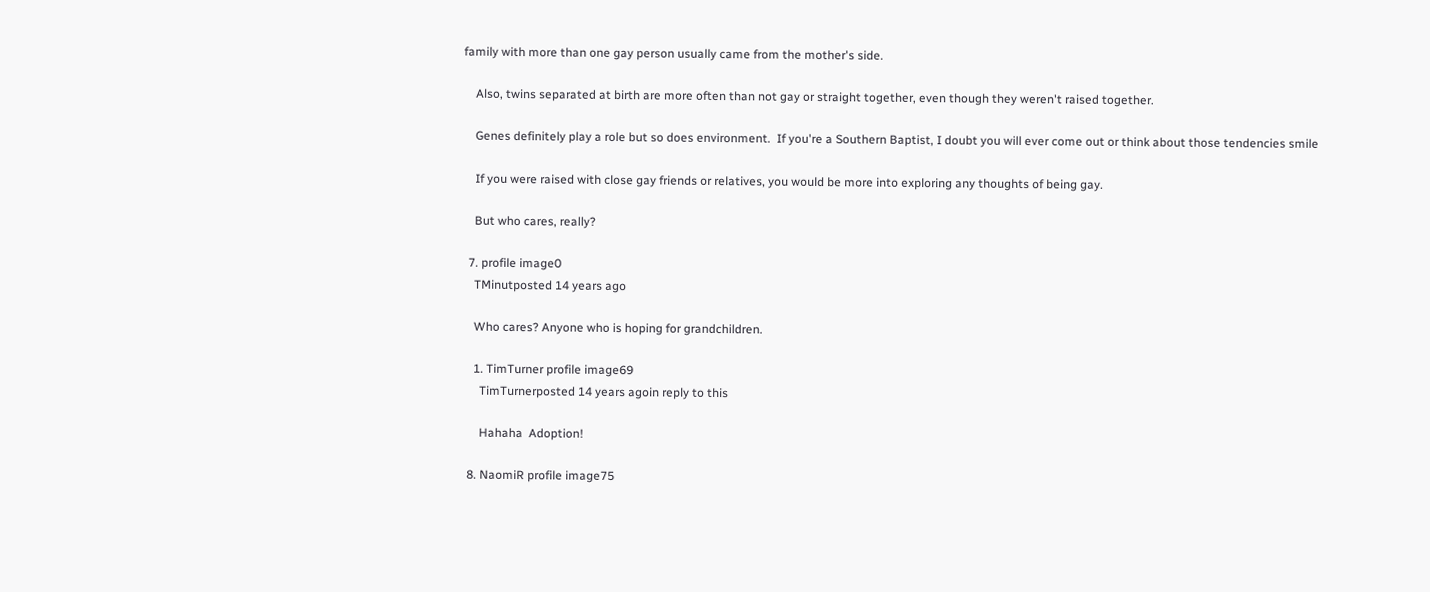family with more than one gay person usually came from the mother's side.

    Also, twins separated at birth are more often than not gay or straight together, even though they weren't raised together.

    Genes definitely play a role but so does environment.  If you're a Southern Baptist, I doubt you will ever come out or think about those tendencies smile

    If you were raised with close gay friends or relatives, you would be more into exploring any thoughts of being gay.

    But who cares, really?

  7. profile image0
    TMinutposted 14 years ago

    Who cares? Anyone who is hoping for grandchildren.

    1. TimTurner profile image69
      TimTurnerposted 14 years agoin reply to this

      Hahaha  Adoption!

  8. NaomiR profile image75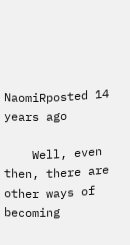NaomiRposted 14 years ago

    Well, even then, there are other ways of becoming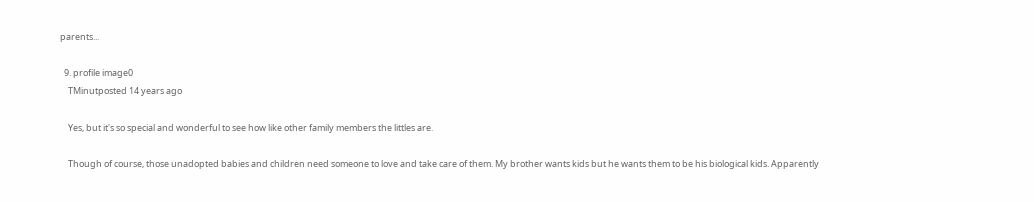parents...

  9. profile image0
    TMinutposted 14 years ago

    Yes, but it's so special and wonderful to see how like other family members the littles are.

    Though of course, those unadopted babies and children need someone to love and take care of them. My brother wants kids but he wants them to be his biological kids. Apparently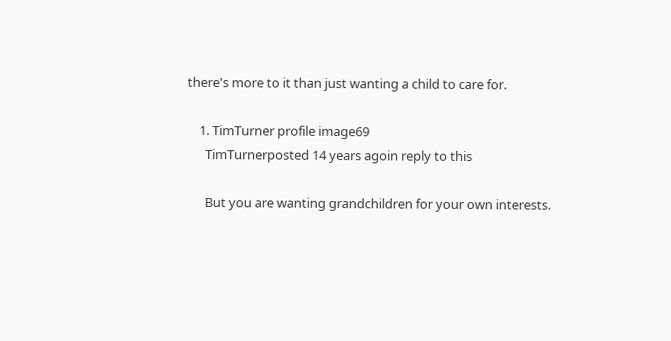there's more to it than just wanting a child to care for.

    1. TimTurner profile image69
      TimTurnerposted 14 years agoin reply to this

      But you are wanting grandchildren for your own interests.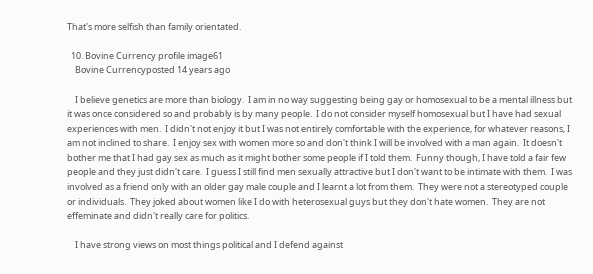That's more selfish than family orientated.

  10. Bovine Currency profile image61
    Bovine Currencyposted 14 years ago

    I believe genetics are more than biology.  I am in no way suggesting being gay or homosexual to be a mental illness but it was once considered so and probably is by many people.  I do not consider myself homosexual but I have had sexual experiences with men.  I didn't not enjoy it but I was not entirely comfortable with the experience, for whatever reasons, I am not inclined to share.  I enjoy sex with women more so and don't think I will be involved with a man again.  It doesn't bother me that I had gay sex as much as it might bother some people if I told them.  Funny though, I have told a fair few people and they just didn't care.  I guess I still find men sexually attractive but I don't want to be intimate with them.  I was involved as a friend only with an older gay male couple and I learnt a lot from them.  They were not a stereotyped couple or individuals.  They joked about women like I do with heterosexual guys but they don't hate women.  They are not effeminate and didn't really care for politics.

    I have strong views on most things political and I defend against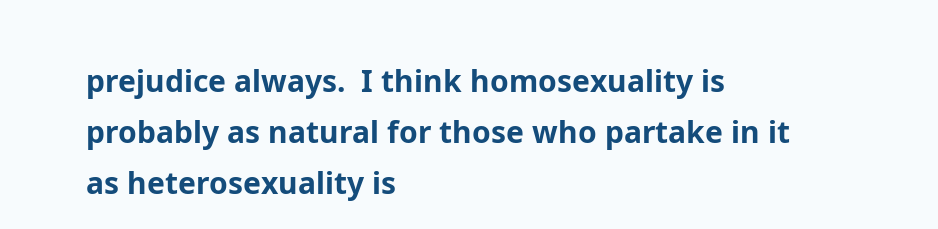prejudice always.  I think homosexuality is probably as natural for those who partake in it as heterosexuality is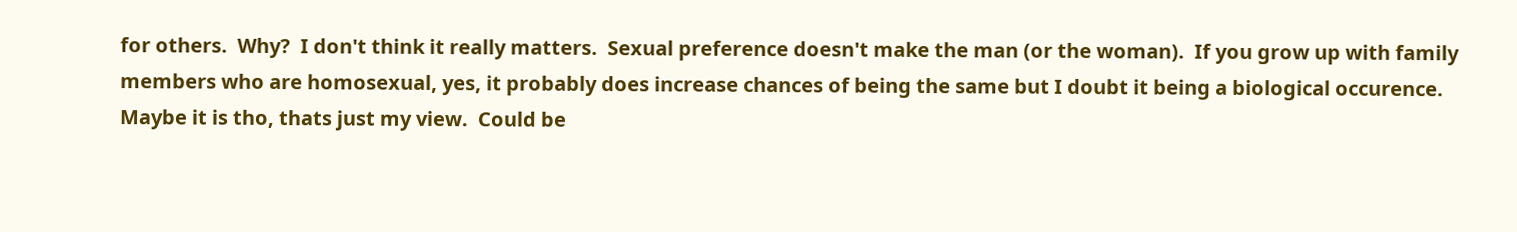for others.  Why?  I don't think it really matters.  Sexual preference doesn't make the man (or the woman).  If you grow up with family members who are homosexual, yes, it probably does increase chances of being the same but I doubt it being a biological occurence.  Maybe it is tho, thats just my view.  Could be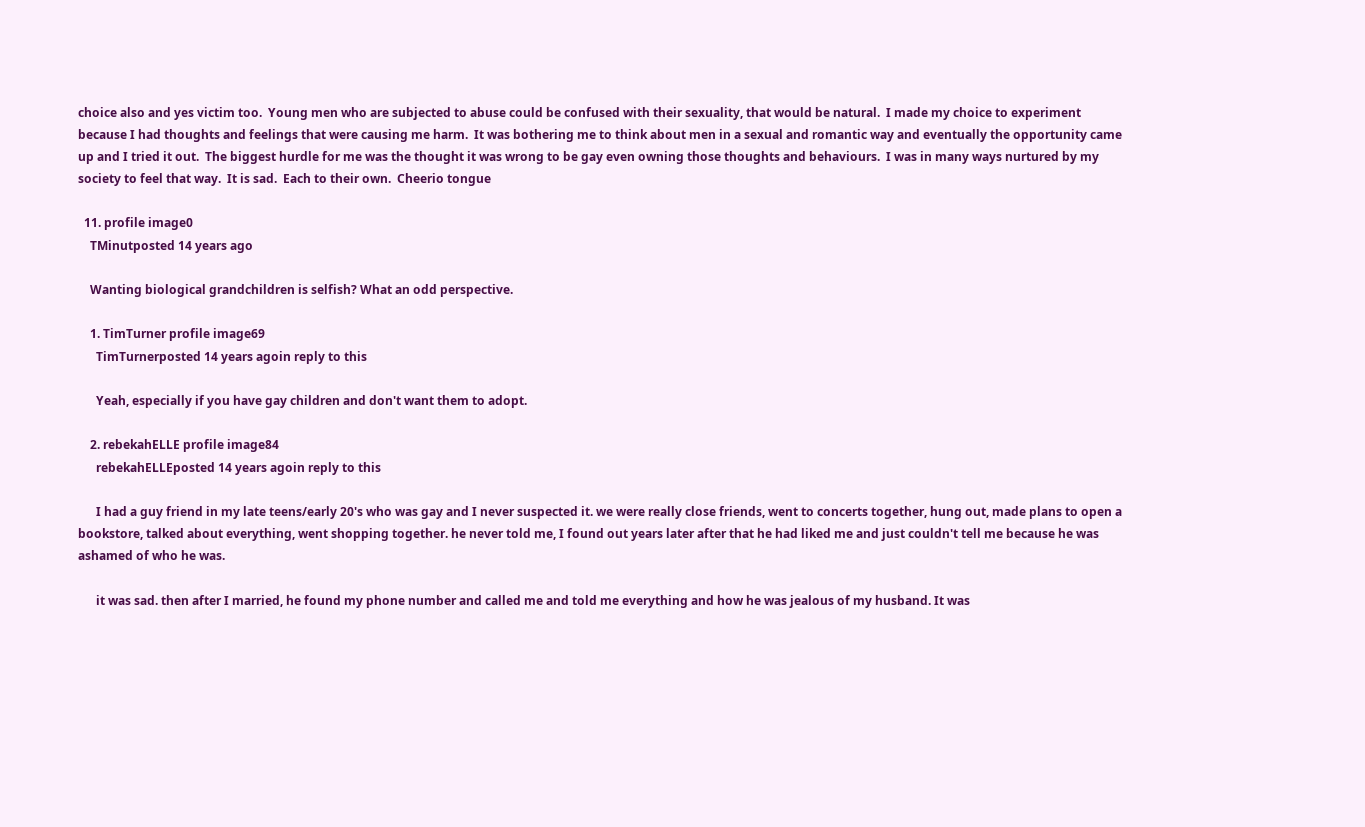choice also and yes victim too.  Young men who are subjected to abuse could be confused with their sexuality, that would be natural.  I made my choice to experiment because I had thoughts and feelings that were causing me harm.  It was bothering me to think about men in a sexual and romantic way and eventually the opportunity came up and I tried it out.  The biggest hurdle for me was the thought it was wrong to be gay even owning those thoughts and behaviours.  I was in many ways nurtured by my society to feel that way.  It is sad.  Each to their own.  Cheerio tongue

  11. profile image0
    TMinutposted 14 years ago

    Wanting biological grandchildren is selfish? What an odd perspective.

    1. TimTurner profile image69
      TimTurnerposted 14 years agoin reply to this

      Yeah, especially if you have gay children and don't want them to adopt.

    2. rebekahELLE profile image84
      rebekahELLEposted 14 years agoin reply to this

      I had a guy friend in my late teens/early 20's who was gay and I never suspected it. we were really close friends, went to concerts together, hung out, made plans to open a bookstore, talked about everything, went shopping together. he never told me, I found out years later after that he had liked me and just couldn't tell me because he was ashamed of who he was.

      it was sad. then after I married, he found my phone number and called me and told me everything and how he was jealous of my husband. It was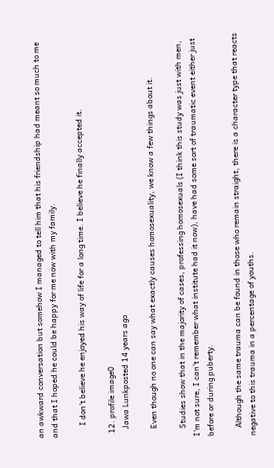an awkward conversation but somehow I managed to tell him that his friendship had meant so much to me and that I hoped he could be happy for me now with my family.

      I don't believe he enjoyed his way of life for a long time. I believe he finally accepted it.

  12. profile image0
    Jawa Lunkposted 14 years ago

    Even though no one can say what exactly causes homosexuality, we know a few things about it.

    Studies show that in the majority of cases, professing homosexuals (I think this study was just with men, I'm not sure, I can't remember what institute had it now), have had some sort of traumatic event either just before or during puberty.

    Although the same trauma can be found in those who remain straight, there is a character type that reacts negative to this trauma in a percentage of youths.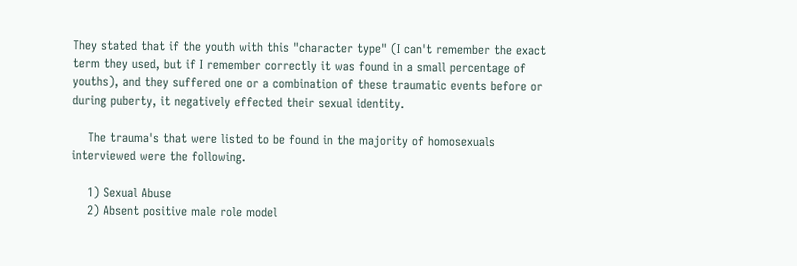They stated that if the youth with this "character type" (I can't remember the exact term they used, but if I remember correctly it was found in a small percentage of youths), and they suffered one or a combination of these traumatic events before or during puberty, it negatively effected their sexual identity.

    The trauma's that were listed to be found in the majority of homosexuals interviewed were the following.

    1) Sexual Abuse
    2) Absent positive male role model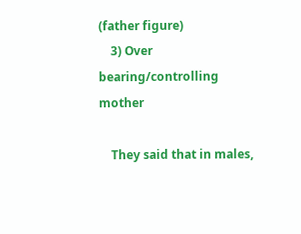(father figure)
    3) Over bearing/controlling mother

    They said that in males,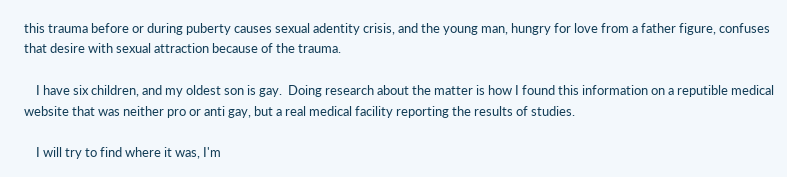this trauma before or during puberty causes sexual adentity crisis, and the young man, hungry for love from a father figure, confuses that desire with sexual attraction because of the trauma.

    I have six children, and my oldest son is gay.  Doing research about the matter is how I found this information on a reputible medical website that was neither pro or anti gay, but a real medical facility reporting the results of studies.

    I will try to find where it was, I'm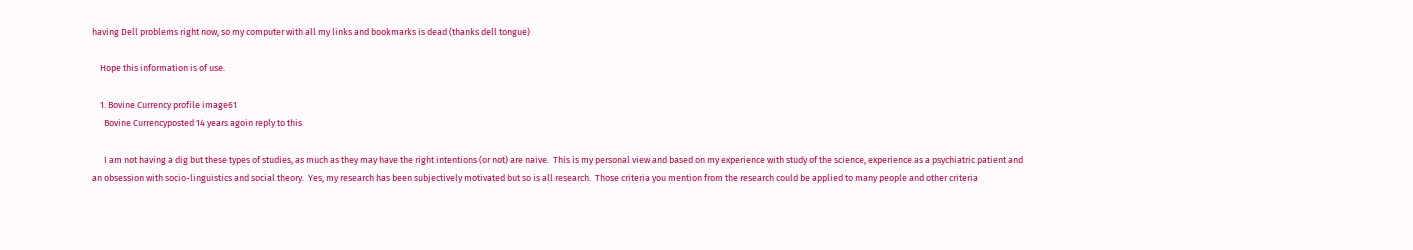having Dell problems right now, so my computer with all my links and bookmarks is dead (thanks dell tongue)

    Hope this information is of use.

    1. Bovine Currency profile image61
      Bovine Currencyposted 14 years agoin reply to this

      I am not having a dig but these types of studies, as much as they may have the right intentions (or not) are naive.  This is my personal view and based on my experience with study of the science, experience as a psychiatric patient and an obsession with socio-linguistics and social theory.  Yes, my research has been subjectively motivated but so is all research.  Those criteria you mention from the research could be applied to many people and other criteria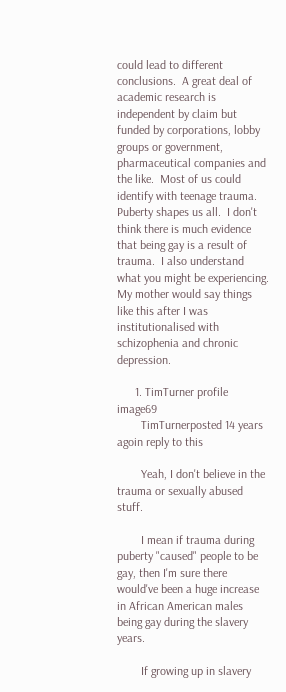could lead to different conclusions.  A great deal of academic research is independent by claim but funded by corporations, lobby groups or government, pharmaceutical companies and the like.  Most of us could identify with teenage trauma.  Puberty shapes us all.  I don't think there is much evidence that being gay is a result of trauma.  I also understand what you might be experiencing.  My mother would say things like this after I was institutionalised with schizophenia and chronic depression.

      1. TimTurner profile image69
        TimTurnerposted 14 years agoin reply to this

        Yeah, I don't believe in the trauma or sexually abused stuff.

        I mean if trauma during puberty "caused" people to be gay, then I'm sure there would've been a huge increase in African American males being gay during the slavery years.

        If growing up in slavery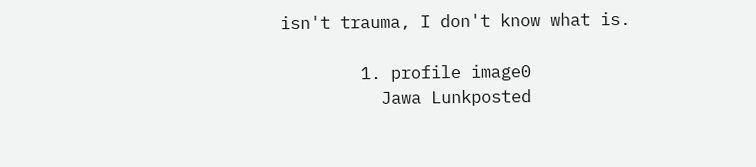isn't trauma, I don't know what is.

        1. profile image0
          Jawa Lunkposted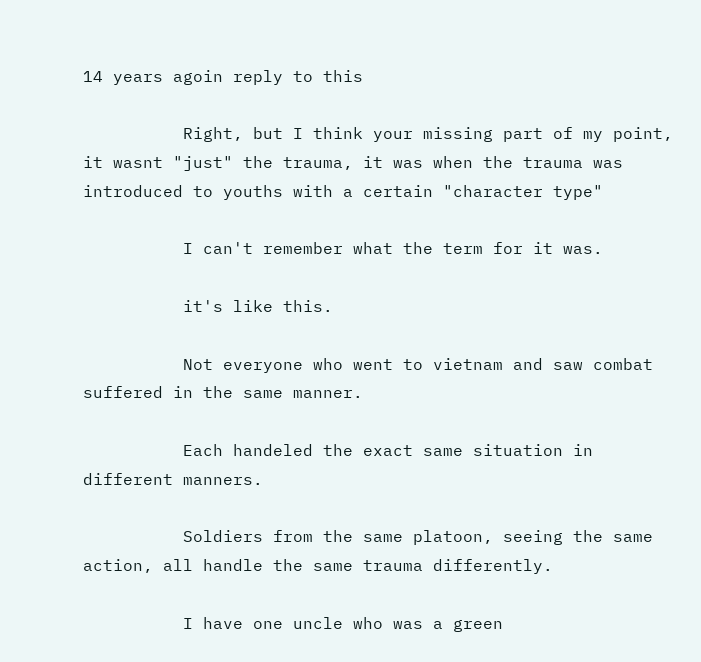14 years agoin reply to this

          Right, but I think your missing part of my point, it wasnt "just" the trauma, it was when the trauma was introduced to youths with a certain "character type"

          I can't remember what the term for it was.

          it's like this.

          Not everyone who went to vietnam and saw combat suffered in the same manner.

          Each handeled the exact same situation in different manners.

          Soldiers from the same platoon, seeing the same action, all handle the same trauma differently.

          I have one uncle who was a green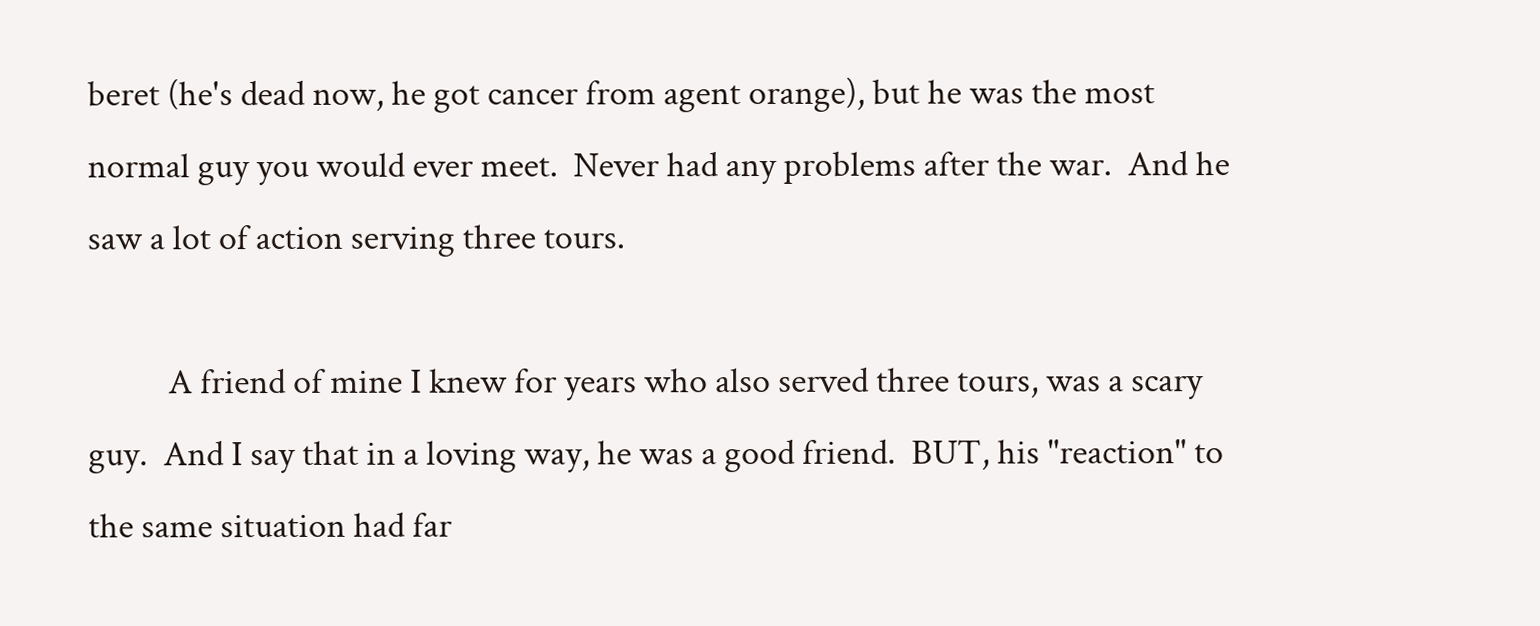beret (he's dead now, he got cancer from agent orange), but he was the most normal guy you would ever meet.  Never had any problems after the war.  And he saw a lot of action serving three tours.

          A friend of mine I knew for years who also served three tours, was a scary guy.  And I say that in a loving way, he was a good friend.  BUT, his "reaction" to the same situation had far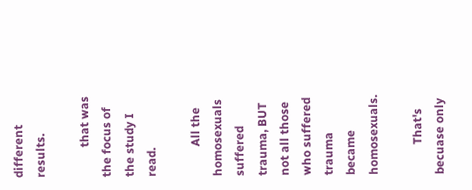different results.

          that was the focus of the study I read.

          All the homosexuals suffered trauma, BUT not all those who suffered trauma became homosexuals.

          That's becuase only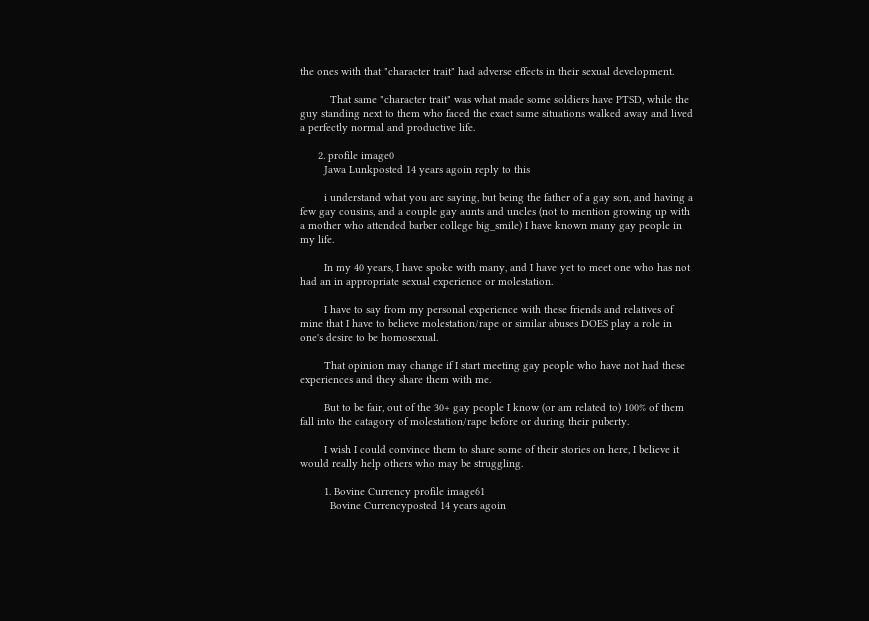the ones with that "character trait" had adverse effects in their sexual development.

          That same "character trait" was what made some soldiers have PTSD, while the guy standing next to them who faced the exact same situations walked away and lived a perfectly normal and productive life.

      2. profile image0
        Jawa Lunkposted 14 years agoin reply to this

        i understand what you are saying, but being the father of a gay son, and having a few gay cousins, and a couple gay aunts and uncles (not to mention growing up with a mother who attended barber college big_smile) I have known many gay people in my life.

        In my 40 years, I have spoke with many, and I have yet to meet one who has not had an in appropriate sexual experience or molestation.

        I have to say from my personal experience with these friends and relatives of mine that I have to believe molestation/rape or similar abuses DOES play a role in one's desire to be homosexual.

        That opinion may change if I start meeting gay people who have not had these experiences and they share them with me.

        But to be fair, out of the 30+ gay people I know (or am related to) 100% of them fall into the catagory of molestation/rape before or during their puberty.

        I wish I could convince them to share some of their stories on here, I believe it would really help others who may be struggling.

        1. Bovine Currency profile image61
          Bovine Currencyposted 14 years agoin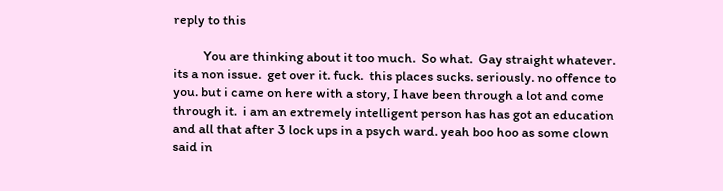reply to this

          You are thinking about it too much.  So what.  Gay straight whatever.  its a non issue.  get over it. fuck.  this places sucks. seriously. no offence to you. but i came on here with a story, I have been through a lot and come through it.  i am an extremely intelligent person has has got an education and all that after 3 lock ups in a psych ward. yeah boo hoo as some clown said in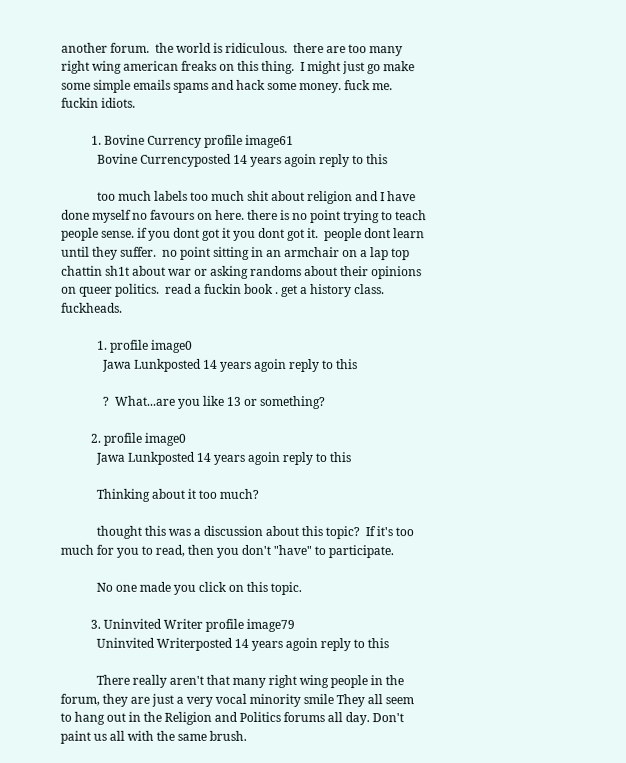another forum.  the world is ridiculous.  there are too many right wing american freaks on this thing.  I might just go make some simple emails spams and hack some money. fuck me.  fuckin idiots.

          1. Bovine Currency profile image61
            Bovine Currencyposted 14 years agoin reply to this

            too much labels too much shit about religion and I have done myself no favours on here. there is no point trying to teach people sense. if you dont got it you dont got it.  people dont learn until they suffer.  no point sitting in an armchair on a lap top chattin sh1t about war or asking randoms about their opinions on queer politics.  read a fuckin book . get a history class.  fuckheads.

            1. profile image0
              Jawa Lunkposted 14 years agoin reply to this

              ?  What...are you like 13 or something?

          2. profile image0
            Jawa Lunkposted 14 years agoin reply to this

            Thinking about it too much?

            thought this was a discussion about this topic?  If it's too much for you to read, then you don't "have" to participate.

            No one made you click on this topic.

          3. Uninvited Writer profile image79
            Uninvited Writerposted 14 years agoin reply to this

            There really aren't that many right wing people in the forum, they are just a very vocal minority smile They all seem to hang out in the Religion and Politics forums all day. Don't paint us all with the same brush.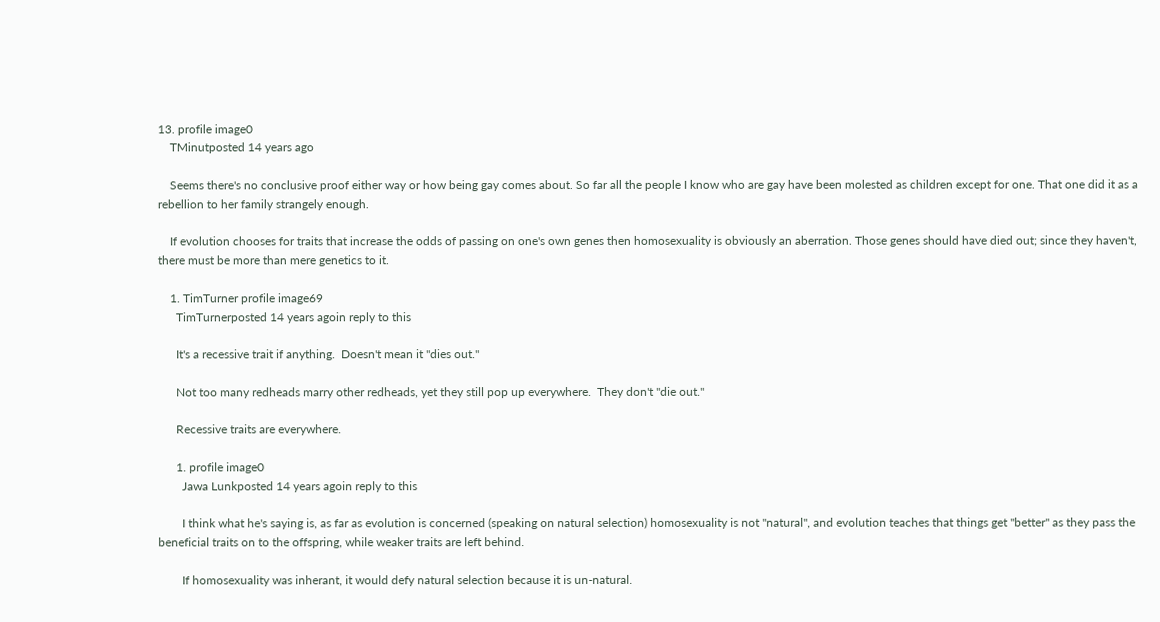13. profile image0
    TMinutposted 14 years ago

    Seems there's no conclusive proof either way or how being gay comes about. So far all the people I know who are gay have been molested as children except for one. That one did it as a rebellion to her family strangely enough.

    If evolution chooses for traits that increase the odds of passing on one's own genes then homosexuality is obviously an aberration. Those genes should have died out; since they haven't, there must be more than mere genetics to it.

    1. TimTurner profile image69
      TimTurnerposted 14 years agoin reply to this

      It's a recessive trait if anything.  Doesn't mean it "dies out."

      Not too many redheads marry other redheads, yet they still pop up everywhere.  They don't "die out."

      Recessive traits are everywhere.

      1. profile image0
        Jawa Lunkposted 14 years agoin reply to this

        I think what he's saying is, as far as evolution is concerned (speaking on natural selection) homosexuality is not "natural", and evolution teaches that things get "better" as they pass the beneficial traits on to the offspring, while weaker traits are left behind.

        If homosexuality was inherant, it would defy natural selection because it is un-natural.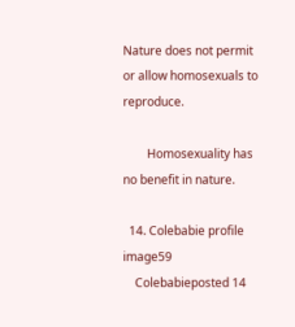Nature does not permit or allow homosexuals to reproduce.

        Homosexuality has no benefit in nature.

  14. Colebabie profile image59
    Colebabieposted 14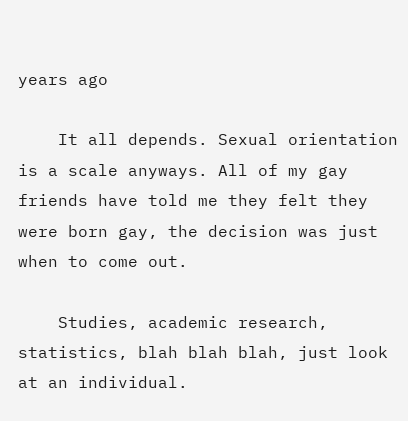years ago

    It all depends. Sexual orientation is a scale anyways. All of my gay friends have told me they felt they were born gay, the decision was just when to come out.

    Studies, academic research, statistics, blah blah blah, just look at an individual.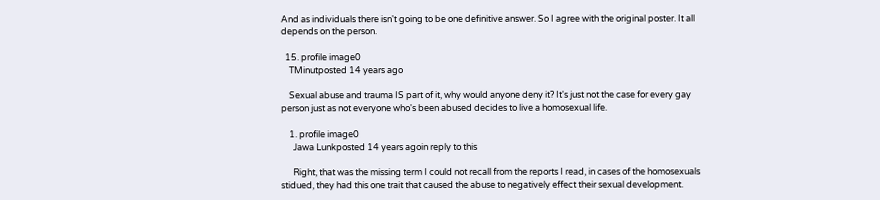And as individuals there isn't going to be one definitive answer. So I agree with the original poster. It all depends on the person.

  15. profile image0
    TMinutposted 14 years ago

    Sexual abuse and trauma IS part of it, why would anyone deny it? It's just not the case for every gay person just as not everyone who's been abused decides to live a homosexual life.

    1. profile image0
      Jawa Lunkposted 14 years agoin reply to this

      Right, that was the missing term I could not recall from the reports I read, in cases of the homosexuals stidued, they had this one trait that caused the abuse to negatively effect their sexual development.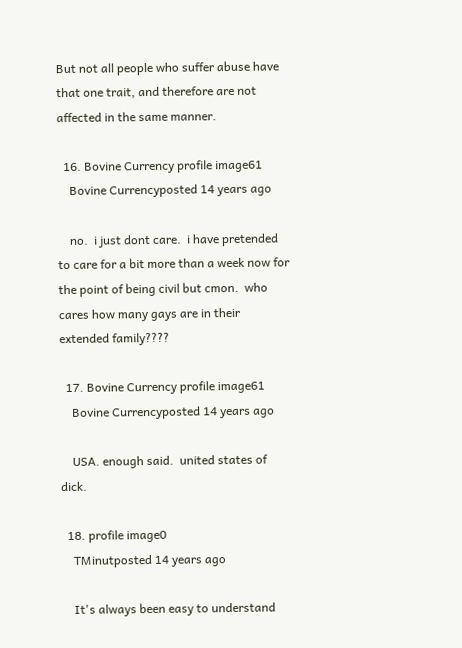But not all people who suffer abuse have that one trait, and therefore are not affected in the same manner.

  16. Bovine Currency profile image61
    Bovine Currencyposted 14 years ago

    no.  i just dont care.  i have pretended to care for a bit more than a week now for the point of being civil but cmon.  who cares how many gays are in their extended family????

  17. Bovine Currency profile image61
    Bovine Currencyposted 14 years ago

    USA. enough said.  united states of dick.

  18. profile image0
    TMinutposted 14 years ago

    It's always been easy to understand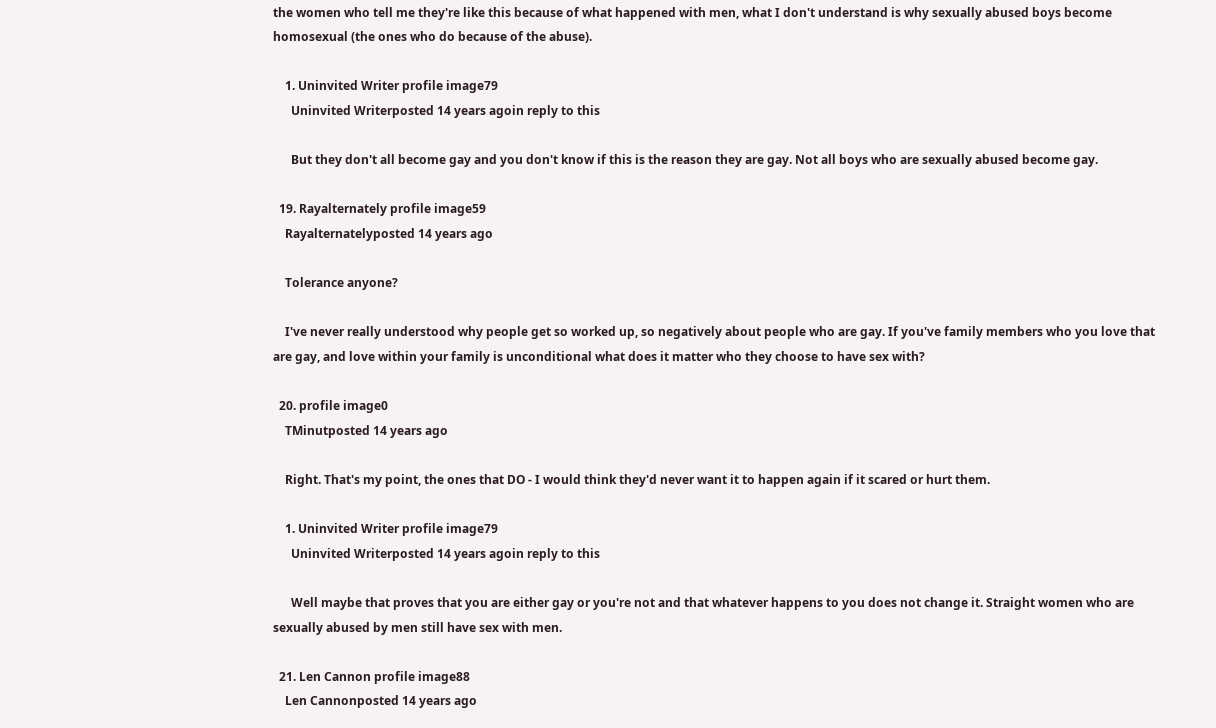the women who tell me they're like this because of what happened with men, what I don't understand is why sexually abused boys become homosexual (the ones who do because of the abuse).

    1. Uninvited Writer profile image79
      Uninvited Writerposted 14 years agoin reply to this

      But they don't all become gay and you don't know if this is the reason they are gay. Not all boys who are sexually abused become gay.

  19. Rayalternately profile image59
    Rayalternatelyposted 14 years ago

    Tolerance anyone?

    I've never really understood why people get so worked up, so negatively about people who are gay. If you've family members who you love that are gay, and love within your family is unconditional what does it matter who they choose to have sex with?

  20. profile image0
    TMinutposted 14 years ago

    Right. That's my point, the ones that DO - I would think they'd never want it to happen again if it scared or hurt them.

    1. Uninvited Writer profile image79
      Uninvited Writerposted 14 years agoin reply to this

      Well maybe that proves that you are either gay or you're not and that whatever happens to you does not change it. Straight women who are sexually abused by men still have sex with men.

  21. Len Cannon profile image88
    Len Cannonposted 14 years ago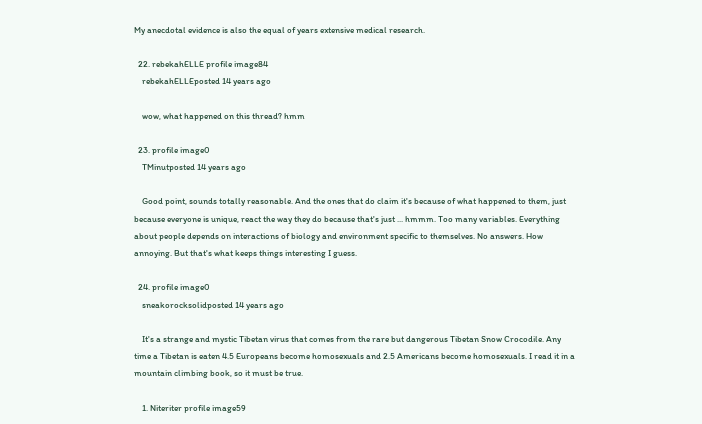My anecdotal evidence is also the equal of years extensive medical research.

  22. rebekahELLE profile image84
    rebekahELLEposted 14 years ago

    wow, what happened on this thread? hmm

  23. profile image0
    TMinutposted 14 years ago

    Good point, sounds totally reasonable. And the ones that do claim it's because of what happened to them, just because everyone is unique, react the way they do because that's just ... hmmm. Too many variables. Everything about people depends on interactions of biology and environment specific to themselves. No answers. How annoying. But that's what keeps things interesting I guess.

  24. profile image0
    sneakorocksolidposted 14 years ago

    It's a strange and mystic Tibetan virus that comes from the rare but dangerous Tibetan Snow Crocodile. Any time a Tibetan is eaten 4.5 Europeans become homosexuals and 2.5 Americans become homosexuals. I read it in a mountain climbing book, so it must be true.

    1. Niteriter profile image59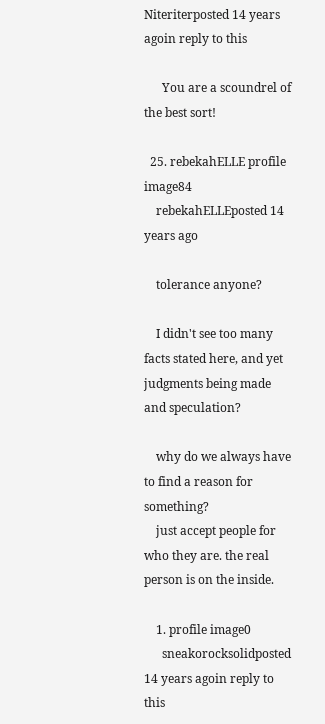Niteriterposted 14 years agoin reply to this

      You are a scoundrel of the best sort!

  25. rebekahELLE profile image84
    rebekahELLEposted 14 years ago

    tolerance anyone?

    I didn't see too many facts stated here, and yet judgments being made and speculation?

    why do we always have to find a reason for something?
    just accept people for who they are. the real person is on the inside.

    1. profile image0
      sneakorocksolidposted 14 years agoin reply to this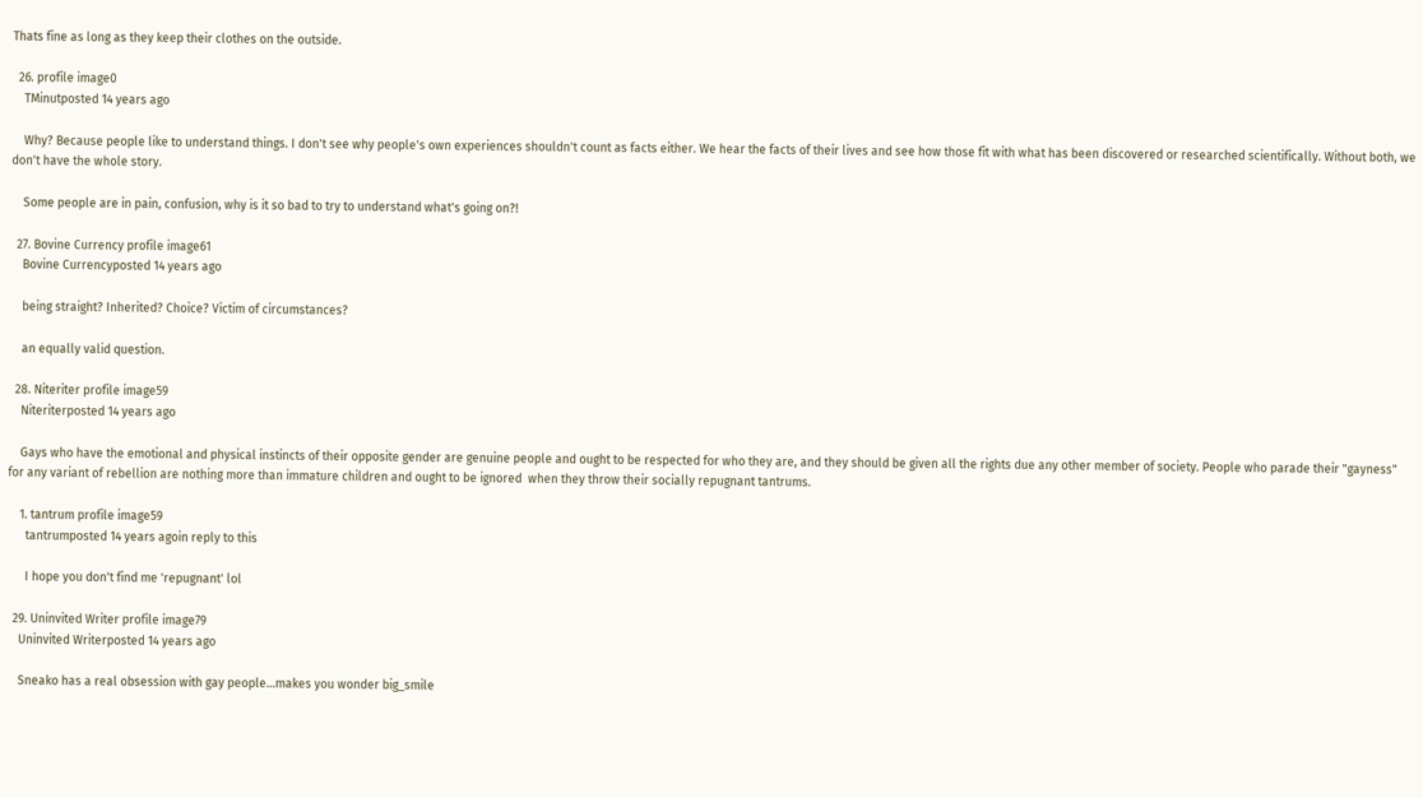Thats fine as long as they keep their clothes on the outside.

  26. profile image0
    TMinutposted 14 years ago

    Why? Because people like to understand things. I don't see why people's own experiences shouldn't count as facts either. We hear the facts of their lives and see how those fit with what has been discovered or researched scientifically. Without both, we don't have the whole story.

    Some people are in pain, confusion, why is it so bad to try to understand what's going on?!

  27. Bovine Currency profile image61
    Bovine Currencyposted 14 years ago

    being straight? Inherited? Choice? Victim of circumstances?

    an equally valid question.

  28. Niteriter profile image59
    Niteriterposted 14 years ago

    Gays who have the emotional and physical instincts of their opposite gender are genuine people and ought to be respected for who they are, and they should be given all the rights due any other member of society. People who parade their "gayness" for any variant of rebellion are nothing more than immature children and ought to be ignored  when they throw their socially repugnant tantrums.

    1. tantrum profile image59
      tantrumposted 14 years agoin reply to this

      I hope you don't find me 'repugnant' lol

  29. Uninvited Writer profile image79
    Uninvited Writerposted 14 years ago

    Sneako has a real obsession with gay people...makes you wonder big_smile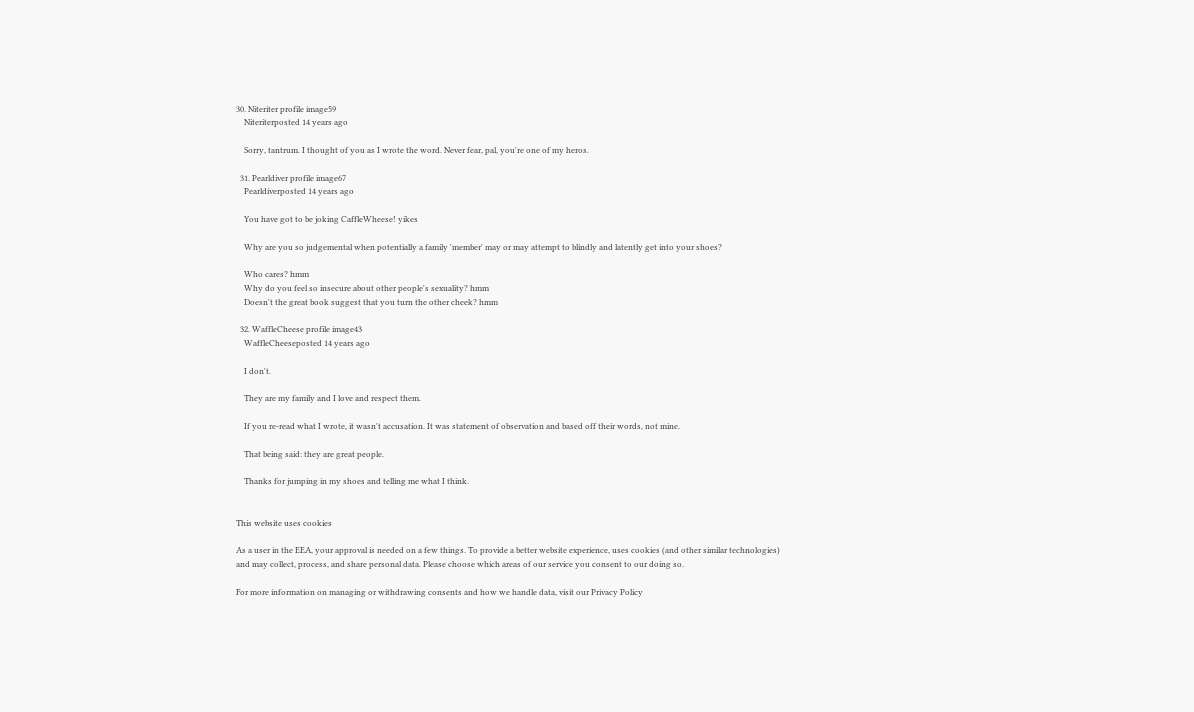30. Niteriter profile image59
    Niteriterposted 14 years ago

    Sorry, tantrum. I thought of you as I wrote the word. Never fear, pal, you're one of my heros.

  31. Pearldiver profile image67
    Pearldiverposted 14 years ago

    You have got to be joking CaffleWheese! yikes

    Why are you so judgemental when potentially a family 'member' may or may attempt to blindly and latently get into your shoes?

    Who cares? hmm
    Why do you feel so insecure about other people's sexuality? hmm
    Doesn't the great book suggest that you turn the other cheek? hmm

  32. WaffleCheese profile image43
    WaffleCheeseposted 14 years ago

    I don't.

    They are my family and I love and respect them.

    If you re-read what I wrote, it wasn't accusation. It was statement of observation and based off their words, not mine.

    That being said: they are great people.

    Thanks for jumping in my shoes and telling me what I think.


This website uses cookies

As a user in the EEA, your approval is needed on a few things. To provide a better website experience, uses cookies (and other similar technologies) and may collect, process, and share personal data. Please choose which areas of our service you consent to our doing so.

For more information on managing or withdrawing consents and how we handle data, visit our Privacy Policy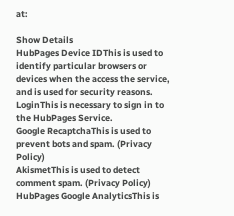at:

Show Details
HubPages Device IDThis is used to identify particular browsers or devices when the access the service, and is used for security reasons.
LoginThis is necessary to sign in to the HubPages Service.
Google RecaptchaThis is used to prevent bots and spam. (Privacy Policy)
AkismetThis is used to detect comment spam. (Privacy Policy)
HubPages Google AnalyticsThis is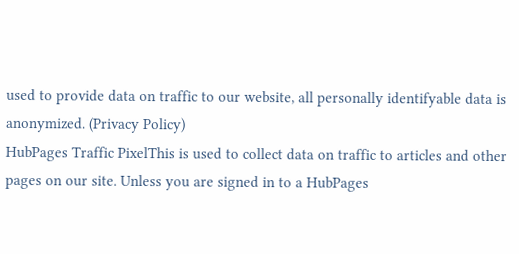used to provide data on traffic to our website, all personally identifyable data is anonymized. (Privacy Policy)
HubPages Traffic PixelThis is used to collect data on traffic to articles and other pages on our site. Unless you are signed in to a HubPages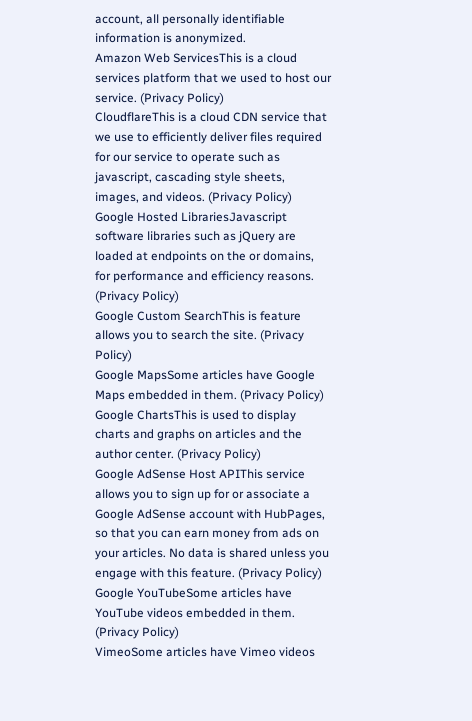account, all personally identifiable information is anonymized.
Amazon Web ServicesThis is a cloud services platform that we used to host our service. (Privacy Policy)
CloudflareThis is a cloud CDN service that we use to efficiently deliver files required for our service to operate such as javascript, cascading style sheets, images, and videos. (Privacy Policy)
Google Hosted LibrariesJavascript software libraries such as jQuery are loaded at endpoints on the or domains, for performance and efficiency reasons. (Privacy Policy)
Google Custom SearchThis is feature allows you to search the site. (Privacy Policy)
Google MapsSome articles have Google Maps embedded in them. (Privacy Policy)
Google ChartsThis is used to display charts and graphs on articles and the author center. (Privacy Policy)
Google AdSense Host APIThis service allows you to sign up for or associate a Google AdSense account with HubPages, so that you can earn money from ads on your articles. No data is shared unless you engage with this feature. (Privacy Policy)
Google YouTubeSome articles have YouTube videos embedded in them. (Privacy Policy)
VimeoSome articles have Vimeo videos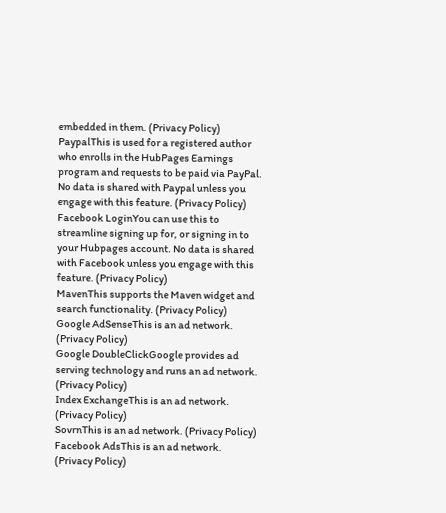embedded in them. (Privacy Policy)
PaypalThis is used for a registered author who enrolls in the HubPages Earnings program and requests to be paid via PayPal. No data is shared with Paypal unless you engage with this feature. (Privacy Policy)
Facebook LoginYou can use this to streamline signing up for, or signing in to your Hubpages account. No data is shared with Facebook unless you engage with this feature. (Privacy Policy)
MavenThis supports the Maven widget and search functionality. (Privacy Policy)
Google AdSenseThis is an ad network. (Privacy Policy)
Google DoubleClickGoogle provides ad serving technology and runs an ad network. (Privacy Policy)
Index ExchangeThis is an ad network. (Privacy Policy)
SovrnThis is an ad network. (Privacy Policy)
Facebook AdsThis is an ad network. (Privacy Policy)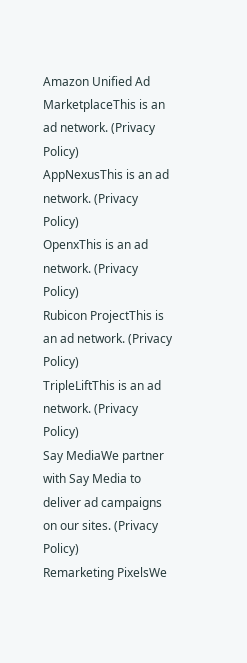Amazon Unified Ad MarketplaceThis is an ad network. (Privacy Policy)
AppNexusThis is an ad network. (Privacy Policy)
OpenxThis is an ad network. (Privacy Policy)
Rubicon ProjectThis is an ad network. (Privacy Policy)
TripleLiftThis is an ad network. (Privacy Policy)
Say MediaWe partner with Say Media to deliver ad campaigns on our sites. (Privacy Policy)
Remarketing PixelsWe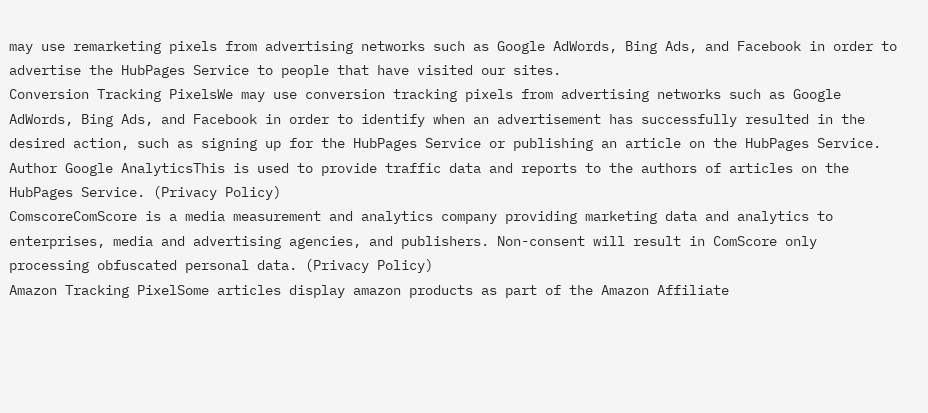may use remarketing pixels from advertising networks such as Google AdWords, Bing Ads, and Facebook in order to advertise the HubPages Service to people that have visited our sites.
Conversion Tracking PixelsWe may use conversion tracking pixels from advertising networks such as Google AdWords, Bing Ads, and Facebook in order to identify when an advertisement has successfully resulted in the desired action, such as signing up for the HubPages Service or publishing an article on the HubPages Service.
Author Google AnalyticsThis is used to provide traffic data and reports to the authors of articles on the HubPages Service. (Privacy Policy)
ComscoreComScore is a media measurement and analytics company providing marketing data and analytics to enterprises, media and advertising agencies, and publishers. Non-consent will result in ComScore only processing obfuscated personal data. (Privacy Policy)
Amazon Tracking PixelSome articles display amazon products as part of the Amazon Affiliate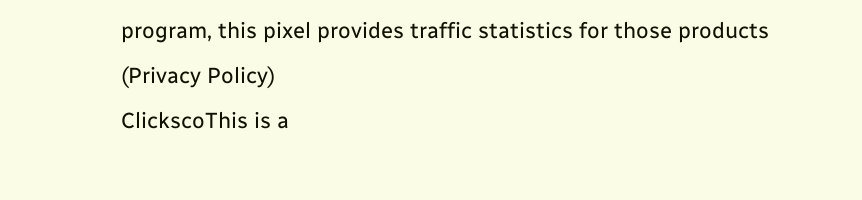program, this pixel provides traffic statistics for those products (Privacy Policy)
ClickscoThis is a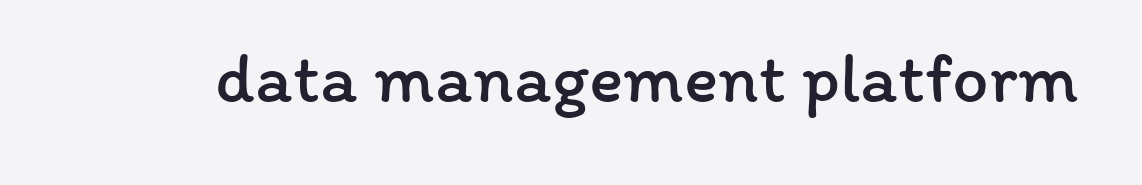data management platform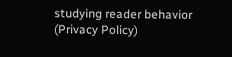studying reader behavior (Privacy Policy)